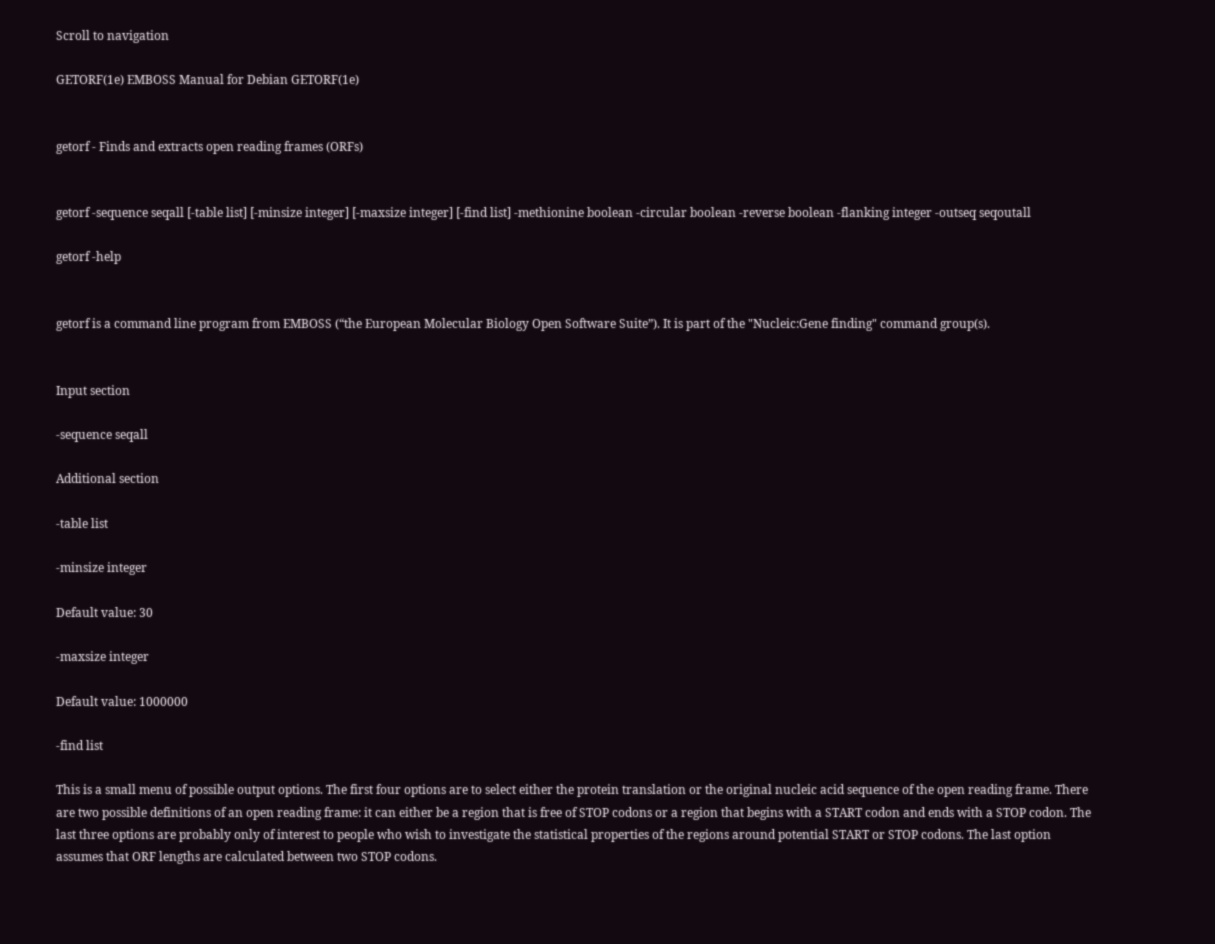Scroll to navigation

GETORF(1e) EMBOSS Manual for Debian GETORF(1e)


getorf - Finds and extracts open reading frames (ORFs)


getorf -sequence seqall [-table list] [-minsize integer] [-maxsize integer] [-find list] -methionine boolean -circular boolean -reverse boolean -flanking integer -outseq seqoutall

getorf -help


getorf is a command line program from EMBOSS (“the European Molecular Biology Open Software Suite”). It is part of the "Nucleic:Gene finding" command group(s).


Input section

-sequence seqall

Additional section

-table list

-minsize integer

Default value: 30

-maxsize integer

Default value: 1000000

-find list

This is a small menu of possible output options. The first four options are to select either the protein translation or the original nucleic acid sequence of the open reading frame. There are two possible definitions of an open reading frame: it can either be a region that is free of STOP codons or a region that begins with a START codon and ends with a STOP codon. The last three options are probably only of interest to people who wish to investigate the statistical properties of the regions around potential START or STOP codons. The last option assumes that ORF lengths are calculated between two STOP codons.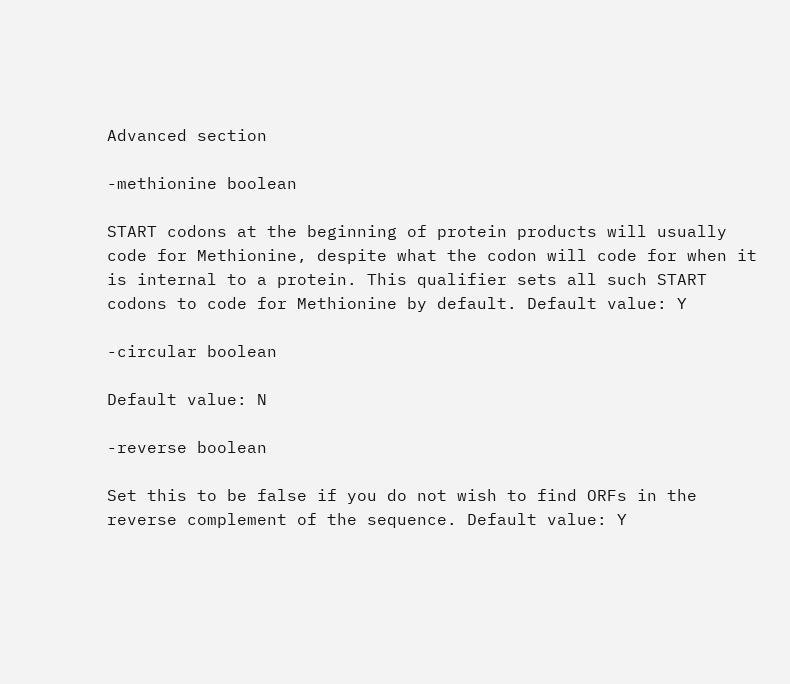Advanced section

-methionine boolean

START codons at the beginning of protein products will usually code for Methionine, despite what the codon will code for when it is internal to a protein. This qualifier sets all such START codons to code for Methionine by default. Default value: Y

-circular boolean

Default value: N

-reverse boolean

Set this to be false if you do not wish to find ORFs in the reverse complement of the sequence. Default value: Y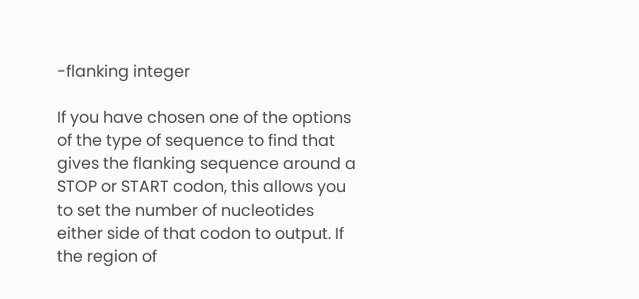-flanking integer

If you have chosen one of the options of the type of sequence to find that gives the flanking sequence around a STOP or START codon, this allows you to set the number of nucleotides either side of that codon to output. If the region of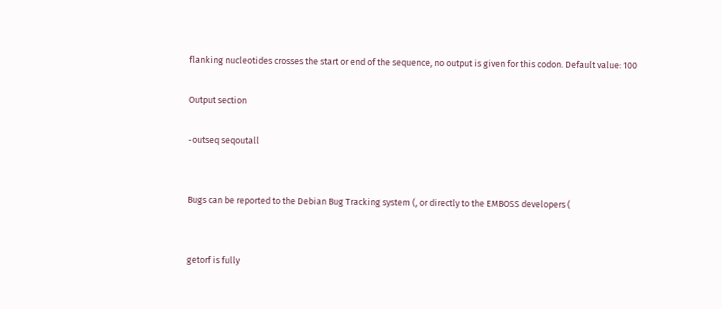flanking nucleotides crosses the start or end of the sequence, no output is given for this codon. Default value: 100

Output section

-outseq seqoutall


Bugs can be reported to the Debian Bug Tracking system (, or directly to the EMBOSS developers (


getorf is fully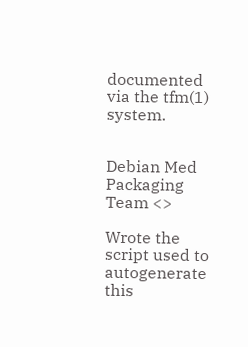documented via the tfm(1) system.


Debian Med Packaging Team <>

Wrote the script used to autogenerate this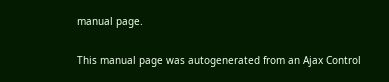manual page.


This manual page was autogenerated from an Ajax Control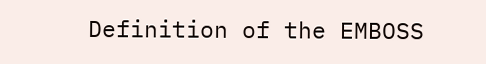Definition of the EMBOSS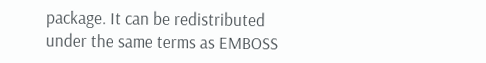package. It can be redistributed under the same terms as EMBOSS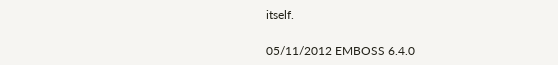itself.

05/11/2012 EMBOSS 6.4.0